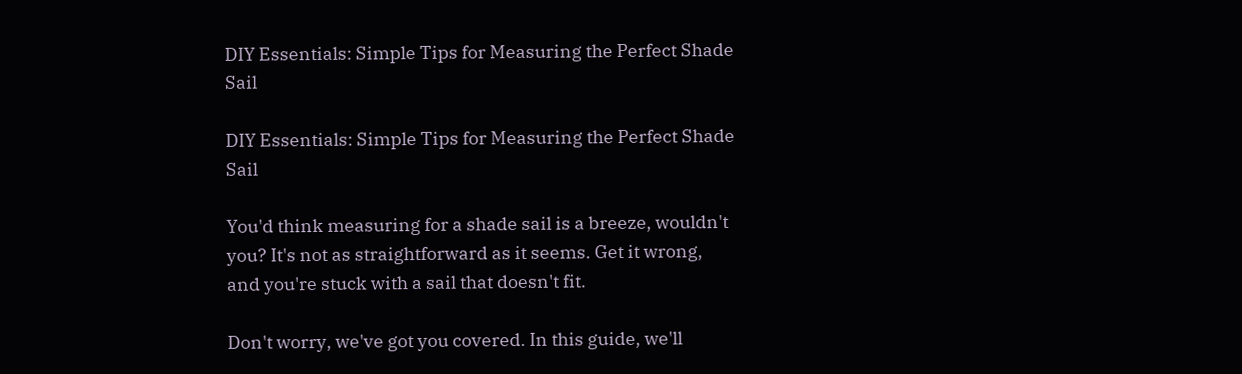DIY Essentials: Simple Tips for Measuring the Perfect Shade Sail

DIY Essentials: Simple Tips for Measuring the Perfect Shade Sail

You'd think measuring for a shade sail is a breeze, wouldn't you? It's not as straightforward as it seems. Get it wrong, and you're stuck with a sail that doesn't fit.

Don't worry, we've got you covered. In this guide, we'll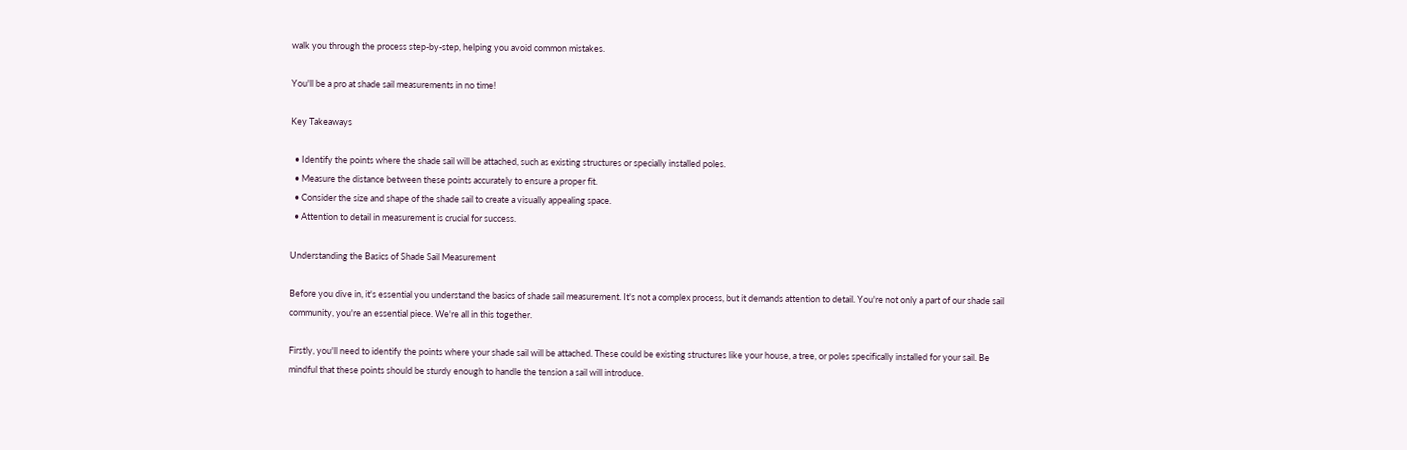walk you through the process step-by-step, helping you avoid common mistakes.

You'll be a pro at shade sail measurements in no time!

Key Takeaways

  • Identify the points where the shade sail will be attached, such as existing structures or specially installed poles.
  • Measure the distance between these points accurately to ensure a proper fit.
  • Consider the size and shape of the shade sail to create a visually appealing space.
  • Attention to detail in measurement is crucial for success.

Understanding the Basics of Shade Sail Measurement

Before you dive in, it's essential you understand the basics of shade sail measurement. It's not a complex process, but it demands attention to detail. You're not only a part of our shade sail community, you're an essential piece. We're all in this together.

Firstly, you'll need to identify the points where your shade sail will be attached. These could be existing structures like your house, a tree, or poles specifically installed for your sail. Be mindful that these points should be sturdy enough to handle the tension a sail will introduce.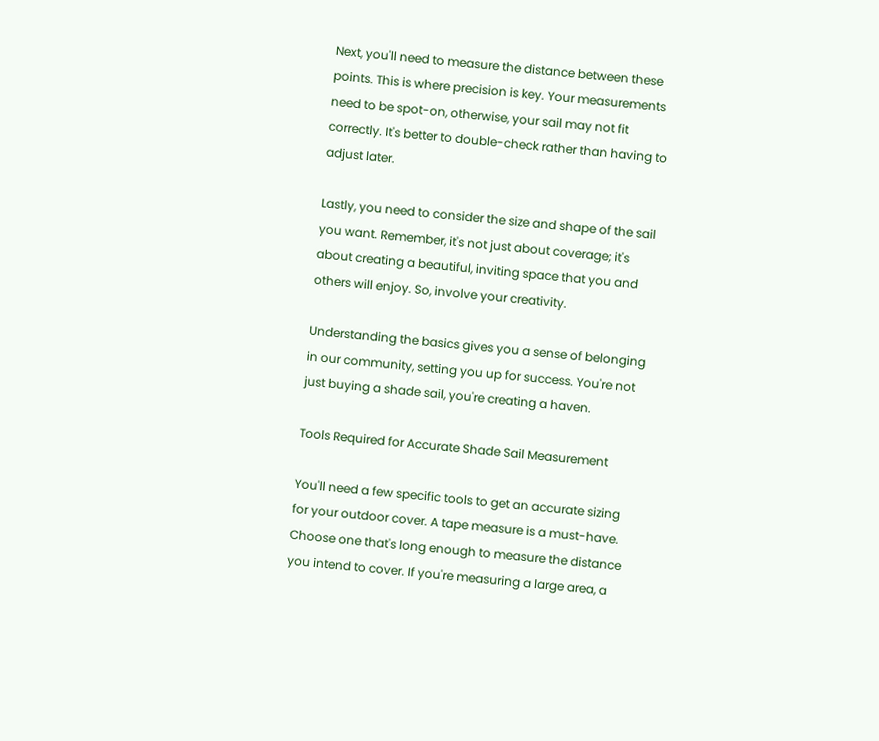Next, you'll need to measure the distance between these points. This is where precision is key. Your measurements need to be spot-on, otherwise, your sail may not fit correctly. It's better to double-check rather than having to adjust later.

Lastly, you need to consider the size and shape of the sail you want. Remember, it's not just about coverage; it's about creating a beautiful, inviting space that you and others will enjoy. So, involve your creativity.

Understanding the basics gives you a sense of belonging in our community, setting you up for success. You're not just buying a shade sail, you're creating a haven.

Tools Required for Accurate Shade Sail Measurement

You'll need a few specific tools to get an accurate sizing for your outdoor cover. A tape measure is a must-have. Choose one that's long enough to measure the distance you intend to cover. If you're measuring a large area, a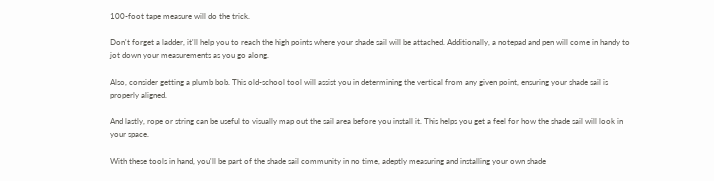100-foot tape measure will do the trick.

Don't forget a ladder, it'll help you to reach the high points where your shade sail will be attached. Additionally, a notepad and pen will come in handy to jot down your measurements as you go along.

Also, consider getting a plumb bob. This old-school tool will assist you in determining the vertical from any given point, ensuring your shade sail is properly aligned.

And lastly, rope or string can be useful to visually map out the sail area before you install it. This helps you get a feel for how the shade sail will look in your space.

With these tools in hand, you'll be part of the shade sail community in no time, adeptly measuring and installing your own shade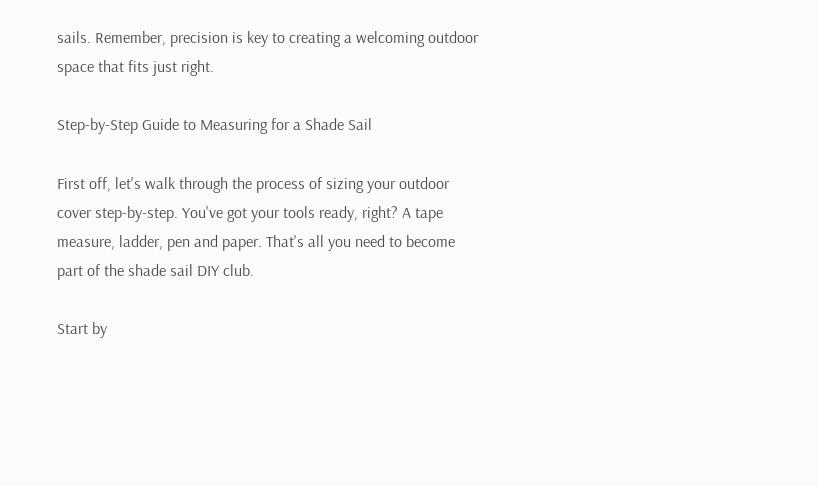sails. Remember, precision is key to creating a welcoming outdoor space that fits just right.

Step-by-Step Guide to Measuring for a Shade Sail

First off, let's walk through the process of sizing your outdoor cover step-by-step. You've got your tools ready, right? A tape measure, ladder, pen and paper. That's all you need to become part of the shade sail DIY club.

Start by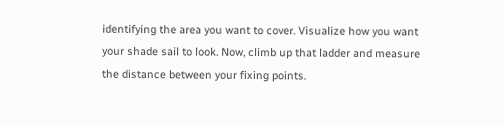identifying the area you want to cover. Visualize how you want your shade sail to look. Now, climb up that ladder and measure the distance between your fixing points.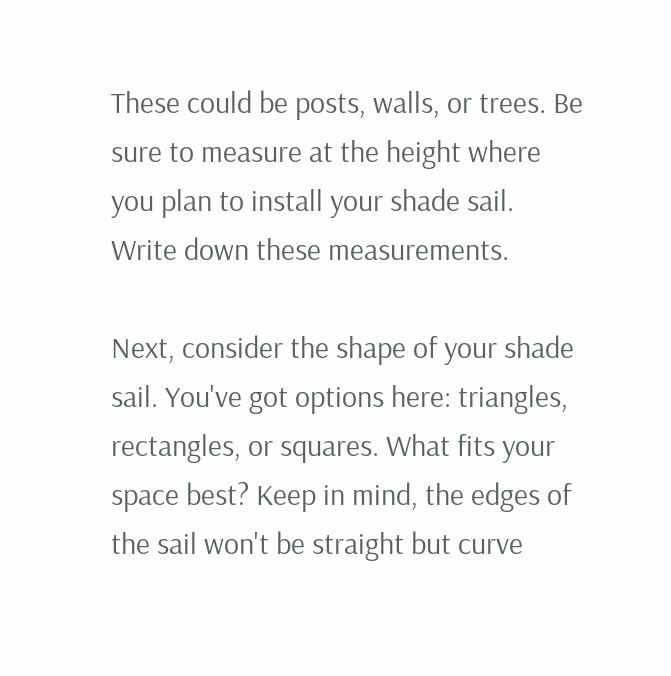These could be posts, walls, or trees. Be sure to measure at the height where you plan to install your shade sail. Write down these measurements.

Next, consider the shape of your shade sail. You've got options here: triangles, rectangles, or squares. What fits your space best? Keep in mind, the edges of the sail won't be straight but curve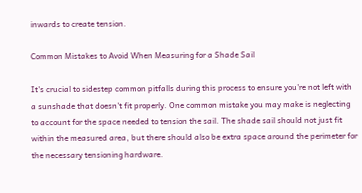inwards to create tension.

Common Mistakes to Avoid When Measuring for a Shade Sail

It's crucial to sidestep common pitfalls during this process to ensure you're not left with a sunshade that doesn't fit properly. One common mistake you may make is neglecting to account for the space needed to tension the sail. The shade sail should not just fit within the measured area, but there should also be extra space around the perimeter for the necessary tensioning hardware.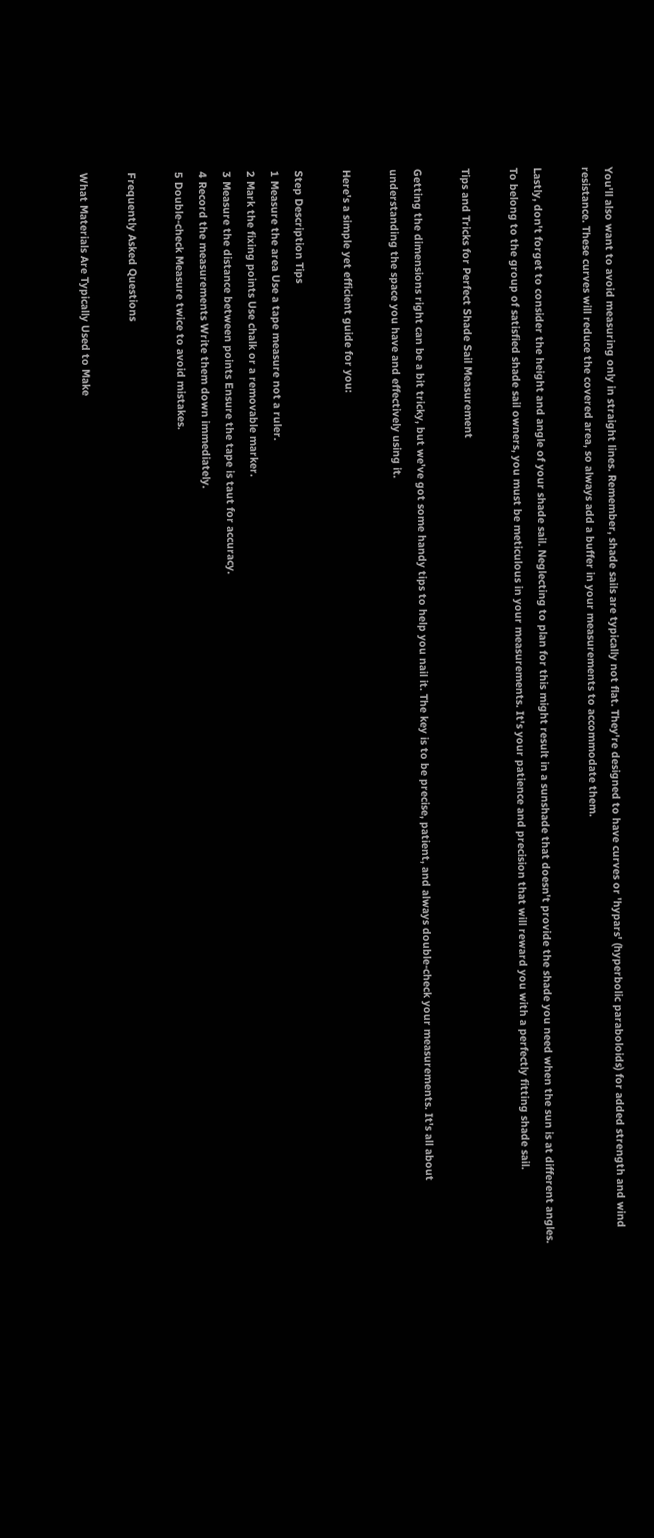You'll also want to avoid measuring only in straight lines. Remember, shade sails are typically not flat. They're designed to have curves or 'hypars' (hyperbolic paraboloids) for added strength and wind resistance. These curves will reduce the covered area, so always add a buffer in your measurements to accommodate them.

Lastly, don't forget to consider the height and angle of your shade sail. Neglecting to plan for this might result in a sunshade that doesn't provide the shade you need when the sun is at different angles. To belong to the group of satisfied shade sail owners, you must be meticulous in your measurements. It's your patience and precision that will reward you with a perfectly fitting shade sail.

Tips and Tricks for Perfect Shade Sail Measurement

Getting the dimensions right can be a bit tricky, but we've got some handy tips to help you nail it. The key is to be precise, patient, and always double-check your measurements. It's all about understanding the space you have and effectively using it.

Here's a simple yet efficient guide for you:

Step Description Tips
1 Measure the area Use a tape measure not a ruler.
2 Mark the fixing points Use chalk or a removable marker.
3 Measure the distance between points Ensure the tape is taut for accuracy.
4 Record the measurements Write them down immediately.
5 Double-check Measure twice to avoid mistakes.

Frequently Asked Questions

What Materials Are Typically Used to Make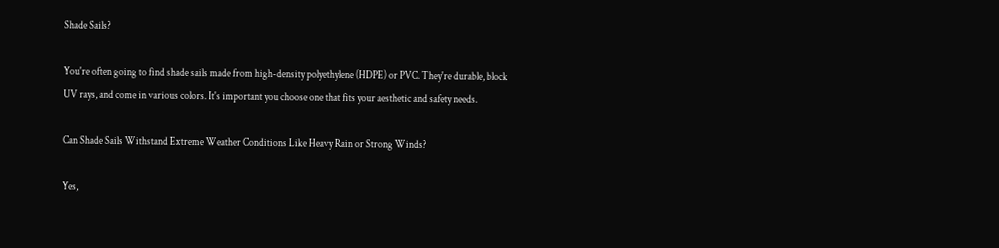Shade Sails?

You're often going to find shade sails made from high-density polyethylene (HDPE) or PVC. They're durable, block UV rays, and come in various colors. It's important you choose one that fits your aesthetic and safety needs.

Can Shade Sails Withstand Extreme Weather Conditions Like Heavy Rain or Strong Winds?

Yes,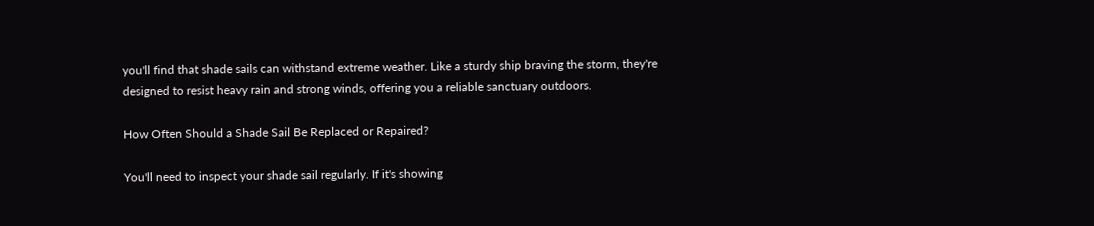you'll find that shade sails can withstand extreme weather. Like a sturdy ship braving the storm, they're designed to resist heavy rain and strong winds, offering you a reliable sanctuary outdoors.

How Often Should a Shade Sail Be Replaced or Repaired?

You'll need to inspect your shade sail regularly. If it's showing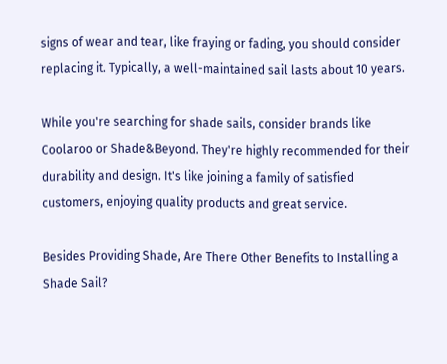signs of wear and tear, like fraying or fading, you should consider replacing it. Typically, a well-maintained sail lasts about 10 years.

While you're searching for shade sails, consider brands like Coolaroo or Shade&Beyond. They're highly recommended for their durability and design. It's like joining a family of satisfied customers, enjoying quality products and great service.

Besides Providing Shade, Are There Other Benefits to Installing a Shade Sail?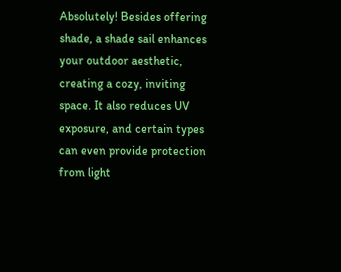Absolutely! Besides offering shade, a shade sail enhances your outdoor aesthetic, creating a cozy, inviting space. It also reduces UV exposure, and certain types can even provide protection from light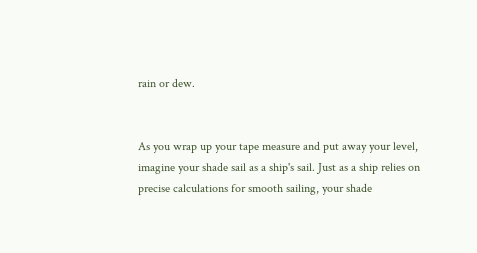rain or dew.


As you wrap up your tape measure and put away your level, imagine your shade sail as a ship's sail. Just as a ship relies on precise calculations for smooth sailing, your shade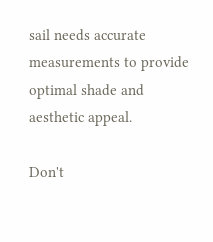sail needs accurate measurements to provide optimal shade and aesthetic appeal.

Don't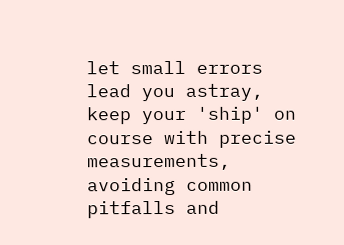let small errors lead you astray, keep your 'ship' on course with precise measurements, avoiding common pitfalls and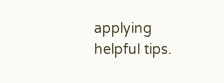applying helpful tips.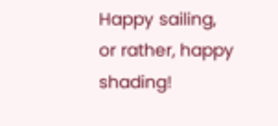Happy sailing, or rather, happy shading!